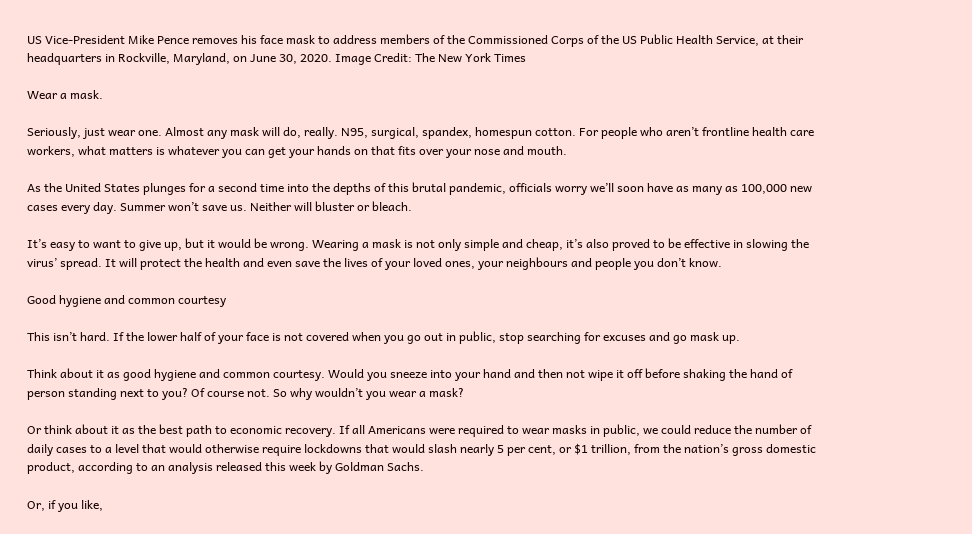US Vice-President Mike Pence removes his face mask to address members of the Commissioned Corps of the US Public Health Service, at their headquarters in Rockville, Maryland, on June 30, 2020. Image Credit: The New York Times

Wear a mask.

Seriously, just wear one. Almost any mask will do, really. N95, surgical, spandex, homespun cotton. For people who aren’t frontline health care workers, what matters is whatever you can get your hands on that fits over your nose and mouth.

As the United States plunges for a second time into the depths of this brutal pandemic, officials worry we’ll soon have as many as 100,000 new cases every day. Summer won’t save us. Neither will bluster or bleach.

It’s easy to want to give up, but it would be wrong. Wearing a mask is not only simple and cheap, it’s also proved to be effective in slowing the virus’ spread. It will protect the health and even save the lives of your loved ones, your neighbours and people you don’t know.

Good hygiene and common courtesy

This isn’t hard. If the lower half of your face is not covered when you go out in public, stop searching for excuses and go mask up.

Think about it as good hygiene and common courtesy. Would you sneeze into your hand and then not wipe it off before shaking the hand of person standing next to you? Of course not. So why wouldn’t you wear a mask?

Or think about it as the best path to economic recovery. If all Americans were required to wear masks in public, we could reduce the number of daily cases to a level that would otherwise require lockdowns that would slash nearly 5 per cent, or $1 trillion, from the nation’s gross domestic product, according to an analysis released this week by Goldman Sachs.

Or, if you like,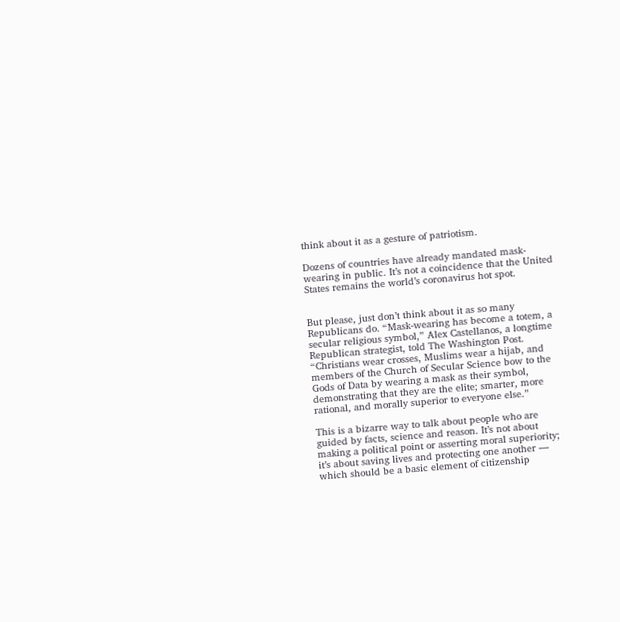think about it as a gesture of patriotism.

Dozens of countries have already mandated mask-wearing in public. It’s not a coincidence that the United States remains the world’s coronavirus hot spot.


But please, just don’t think about it as so many Republicans do. “Mask-wearing has become a totem, a secular religious symbol,” Alex Castellanos, a longtime Republican strategist, told The Washington Post. “Christians wear crosses, Muslims wear a hijab, and members of the Church of Secular Science bow to the Gods of Data by wearing a mask as their symbol, demonstrating that they are the elite; smarter, more rational, and morally superior to everyone else.”

This is a bizarre way to talk about people who are guided by facts, science and reason. It’s not about making a political point or asserting moral superiority; it’s about saving lives and protecting one another — which should be a basic element of citizenship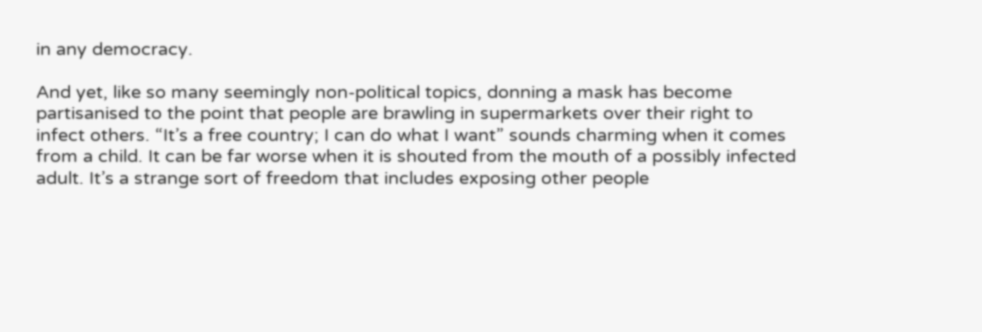in any democracy.

And yet, like so many seemingly non-political topics, donning a mask has become partisanised to the point that people are brawling in supermarkets over their right to infect others. “It’s a free country; I can do what I want” sounds charming when it comes from a child. It can be far worse when it is shouted from the mouth of a possibly infected adult. It’s a strange sort of freedom that includes exposing other people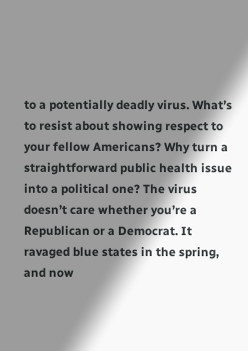to a potentially deadly virus. What’s to resist about showing respect to your fellow Americans? Why turn a straightforward public health issue into a political one? The virus doesn’t care whether you’re a Republican or a Democrat. It ravaged blue states in the spring, and now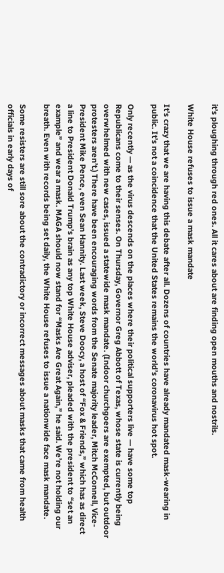it’s ploughing through red ones. All it cares about are finding open mouths and nostrils.

White House refuses to issue a mask mandate

It’s crazy that we are having this debate after all. Dozens of countries have already mandated mask-wearing in public. It’s not a coincidence that the United States remains the world’s coronavirus hot spot.

Only recently — as the virus descends on the places where their political supporters live — have some top Republicans come to their senses. On Thursday, Governor Greg Abbott of Texas, whose state is currently being overwhelmed with new cases, issued a statewide mask mandate. (Indoor churchgoers are exempted, but outdoor protesters aren’t.) There have been encouraging words from the Senate majority leader, Mitch McConnell, Vice-President Mike Pence, even Sean Hannity. Last week, Steve Doocy, a host of “Fox & Friends,” which has as direct a line to President Donald Trump’s brain as any top White House adviser, pleaded with the president to “set an example” and wear a mask. MAGA should now stand for “Masks Are Great Again,” he said. We’re not holding our breath. Even with records being set daily, the White House refuses to issue a nationwide face mask mandate.

Some resisters are still sore about the contradictory or incorrect messages about masks that came from health officials in early days of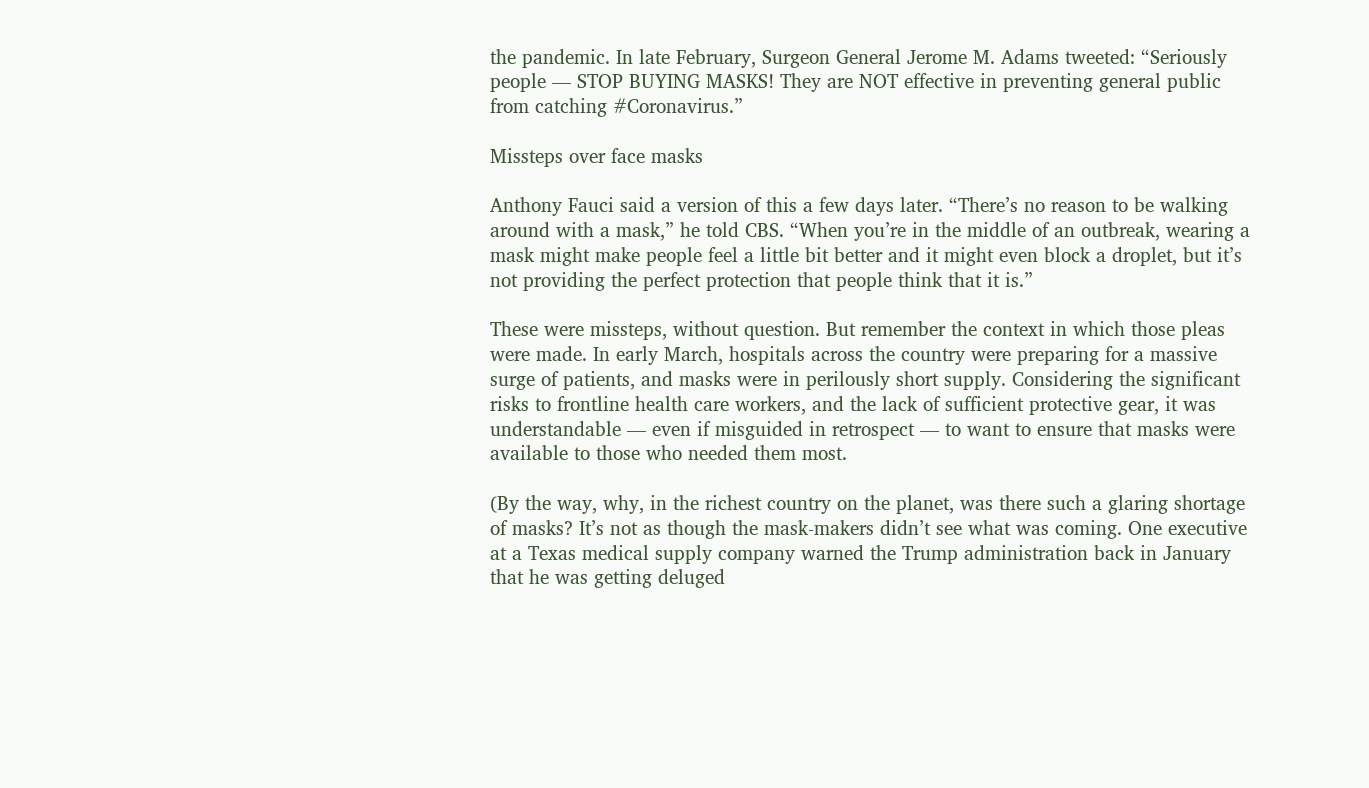the pandemic. In late February, Surgeon General Jerome M. Adams tweeted: “Seriously people — STOP BUYING MASKS! They are NOT effective in preventing general public from catching #Coronavirus.”

Missteps over face masks

Anthony Fauci said a version of this a few days later. “There’s no reason to be walking around with a mask,” he told CBS. “When you’re in the middle of an outbreak, wearing a mask might make people feel a little bit better and it might even block a droplet, but it’s not providing the perfect protection that people think that it is.”

These were missteps, without question. But remember the context in which those pleas were made. In early March, hospitals across the country were preparing for a massive surge of patients, and masks were in perilously short supply. Considering the significant risks to frontline health care workers, and the lack of sufficient protective gear, it was understandable — even if misguided in retrospect — to want to ensure that masks were available to those who needed them most.

(By the way, why, in the richest country on the planet, was there such a glaring shortage of masks? It’s not as though the mask-makers didn’t see what was coming. One executive at a Texas medical supply company warned the Trump administration back in January that he was getting deluged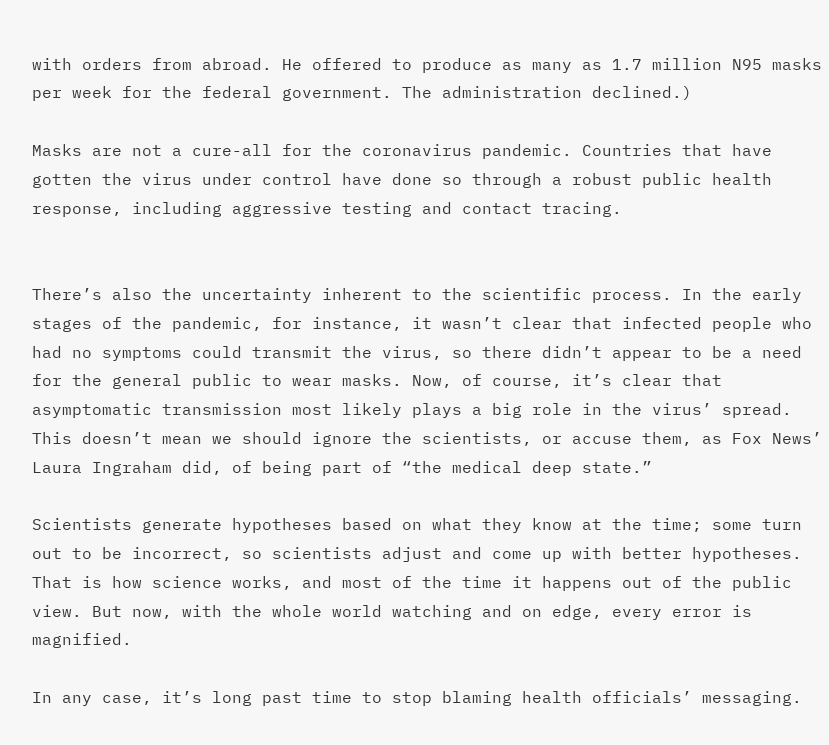with orders from abroad. He offered to produce as many as 1.7 million N95 masks per week for the federal government. The administration declined.)

Masks are not a cure-all for the coronavirus pandemic. Countries that have gotten the virus under control have done so through a robust public health response, including aggressive testing and contact tracing.


There’s also the uncertainty inherent to the scientific process. In the early stages of the pandemic, for instance, it wasn’t clear that infected people who had no symptoms could transmit the virus, so there didn’t appear to be a need for the general public to wear masks. Now, of course, it’s clear that asymptomatic transmission most likely plays a big role in the virus’ spread. This doesn’t mean we should ignore the scientists, or accuse them, as Fox News’ Laura Ingraham did, of being part of “the medical deep state.”

Scientists generate hypotheses based on what they know at the time; some turn out to be incorrect, so scientists adjust and come up with better hypotheses. That is how science works, and most of the time it happens out of the public view. But now, with the whole world watching and on edge, every error is magnified.

In any case, it’s long past time to stop blaming health officials’ messaging.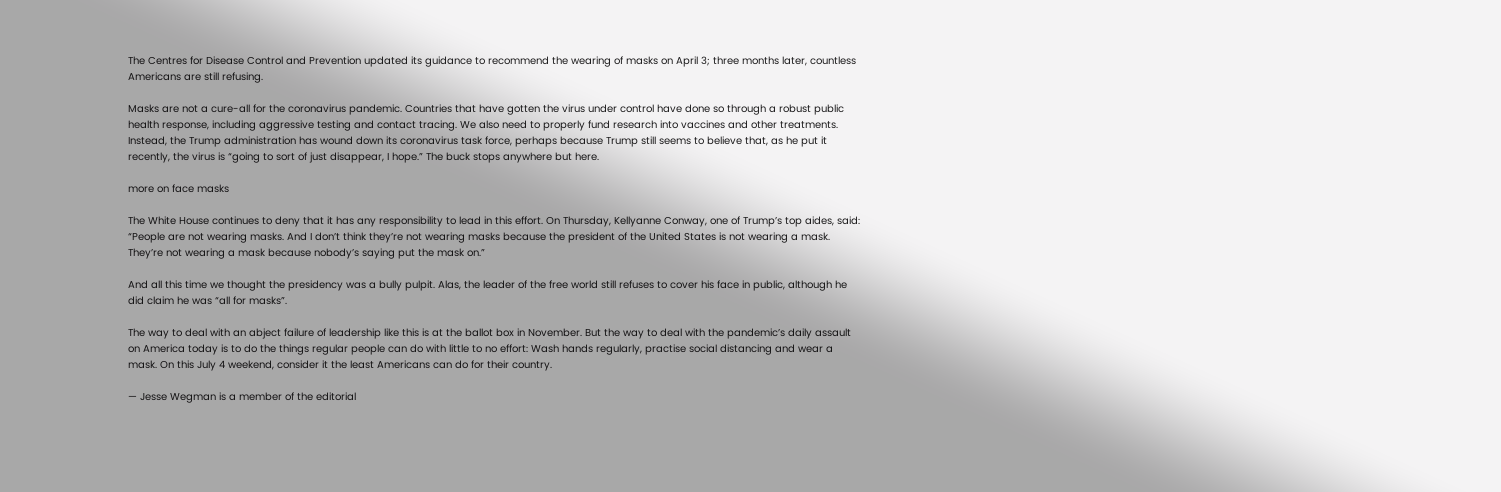The Centres for Disease Control and Prevention updated its guidance to recommend the wearing of masks on April 3; three months later, countless Americans are still refusing.

Masks are not a cure-all for the coronavirus pandemic. Countries that have gotten the virus under control have done so through a robust public health response, including aggressive testing and contact tracing. We also need to properly fund research into vaccines and other treatments. Instead, the Trump administration has wound down its coronavirus task force, perhaps because Trump still seems to believe that, as he put it recently, the virus is “going to sort of just disappear, I hope.” The buck stops anywhere but here.

more on face masks

The White House continues to deny that it has any responsibility to lead in this effort. On Thursday, Kellyanne Conway, one of Trump’s top aides, said: “People are not wearing masks. And I don’t think they’re not wearing masks because the president of the United States is not wearing a mask. They’re not wearing a mask because nobody’s saying put the mask on.”

And all this time we thought the presidency was a bully pulpit. Alas, the leader of the free world still refuses to cover his face in public, although he did claim he was “all for masks”.

The way to deal with an abject failure of leadership like this is at the ballot box in November. But the way to deal with the pandemic’s daily assault on America today is to do the things regular people can do with little to no effort: Wash hands regularly, practise social distancing and wear a mask. On this July 4 weekend, consider it the least Americans can do for their country.

— Jesse Wegman is a member of the editorial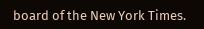board of the New York Times.